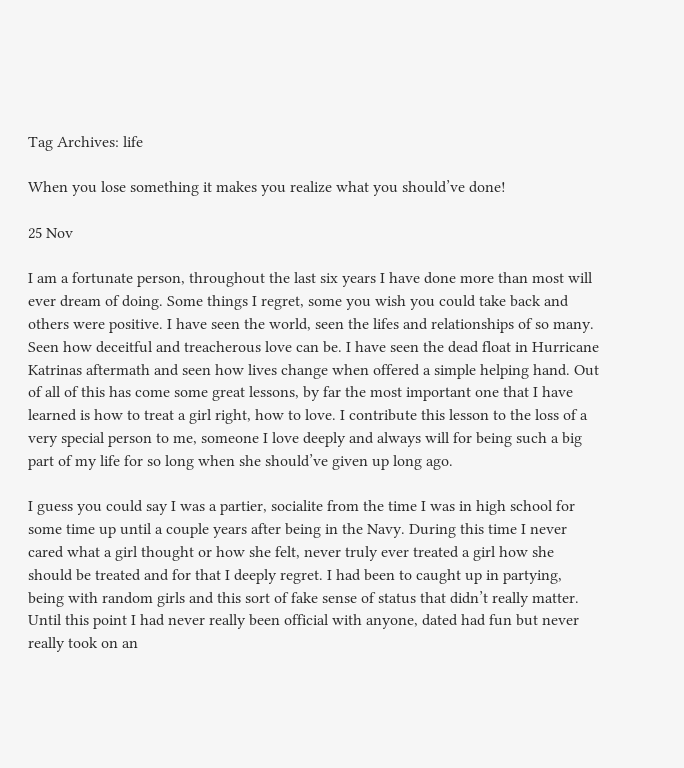Tag Archives: life

When you lose something it makes you realize what you should’ve done!

25 Nov

I am a fortunate person, throughout the last six years I have done more than most will ever dream of doing. Some things I regret, some you wish you could take back and others were positive. I have seen the world, seen the lifes and relationships of so many. Seen how deceitful and treacherous love can be. I have seen the dead float in Hurricane Katrinas aftermath and seen how lives change when offered a simple helping hand. Out of all of this has come some great lessons, by far the most important one that I have learned is how to treat a girl right, how to love. I contribute this lesson to the loss of a very special person to me, someone I love deeply and always will for being such a big part of my life for so long when she should’ve given up long ago.

I guess you could say I was a partier, socialite from the time I was in high school for some time up until a couple years after being in the Navy. During this time I never cared what a girl thought or how she felt, never truly ever treated a girl how she should be treated and for that I deeply regret. I had been to caught up in partying, being with random girls and this sort of fake sense of status that didn’t really matter. Until this point I had never really been official with anyone, dated had fun but never really took on an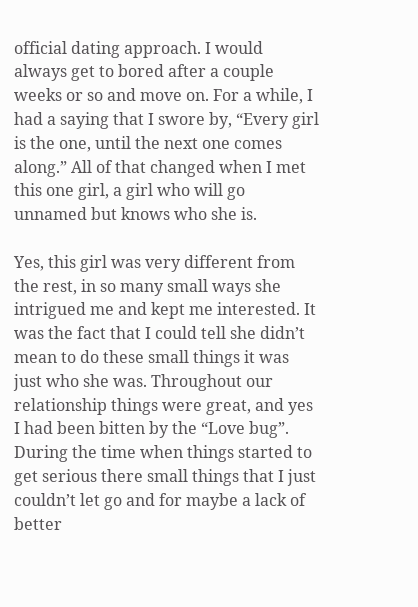official dating approach. I would always get to bored after a couple weeks or so and move on. For a while, I had a saying that I swore by, “Every girl is the one, until the next one comes along.” All of that changed when I met this one girl, a girl who will go unnamed but knows who she is.

Yes, this girl was very different from the rest, in so many small ways she intrigued me and kept me interested. It was the fact that I could tell she didn’t mean to do these small things it was just who she was. Throughout our relationship things were great, and yes I had been bitten by the “Love bug”. During the time when things started to get serious there small things that I just couldn’t let go and for maybe a lack of better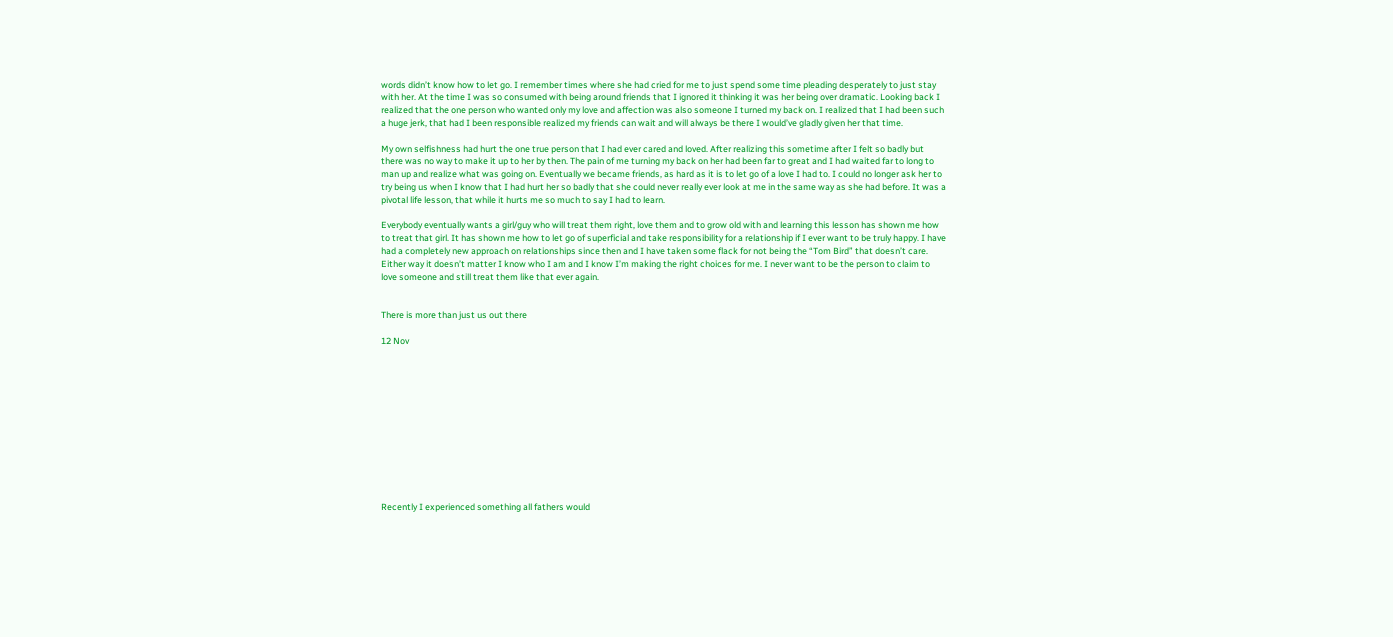words didn’t know how to let go. I remember times where she had cried for me to just spend some time pleading desperately to just stay with her. At the time I was so consumed with being around friends that I ignored it thinking it was her being over dramatic. Looking back I realized that the one person who wanted only my love and affection was also someone I turned my back on. I realized that I had been such a huge jerk, that had I been responsible realized my friends can wait and will always be there I would’ve gladly given her that time.

My own selfishness had hurt the one true person that I had ever cared and loved. After realizing this sometime after I felt so badly but there was no way to make it up to her by then. The pain of me turning my back on her had been far to great and I had waited far to long to man up and realize what was going on. Eventually we became friends, as hard as it is to let go of a love I had to. I could no longer ask her to try being us when I know that I had hurt her so badly that she could never really ever look at me in the same way as she had before. It was a pivotal life lesson, that while it hurts me so much to say I had to learn.

Everybody eventually wants a girl/guy who will treat them right, love them and to grow old with and learning this lesson has shown me how to treat that girl. It has shown me how to let go of superficial and take responsibility for a relationship if I ever want to be truly happy. I have had a completely new approach on relationships since then and I have taken some flack for not being the “Tom Bird” that doesn’t care. Either way it doesn’t matter I know who I am and I know I’m making the right choices for me. I never want to be the person to claim to love someone and still treat them like that ever again.


There is more than just us out there

12 Nov












Recently I experienced something all fathers would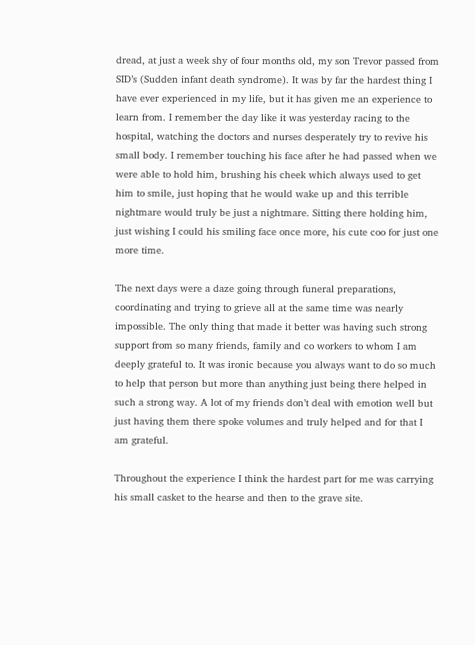dread, at just a week shy of four months old, my son Trevor passed from SID’s (Sudden infant death syndrome). It was by far the hardest thing I have ever experienced in my life, but it has given me an experience to learn from. I remember the day like it was yesterday racing to the hospital, watching the doctors and nurses desperately try to revive his small body. I remember touching his face after he had passed when we were able to hold him, brushing his cheek which always used to get him to smile, just hoping that he would wake up and this terrible nightmare would truly be just a nightmare. Sitting there holding him, just wishing I could his smiling face once more, his cute coo for just one more time.

The next days were a daze going through funeral preparations, coordinating and trying to grieve all at the same time was nearly impossible. The only thing that made it better was having such strong support from so many friends, family and co workers to whom I am deeply grateful to. It was ironic because you always want to do so much to help that person but more than anything just being there helped in such a strong way. A lot of my friends don’t deal with emotion well but just having them there spoke volumes and truly helped and for that I am grateful.

Throughout the experience I think the hardest part for me was carrying his small casket to the hearse and then to the grave site.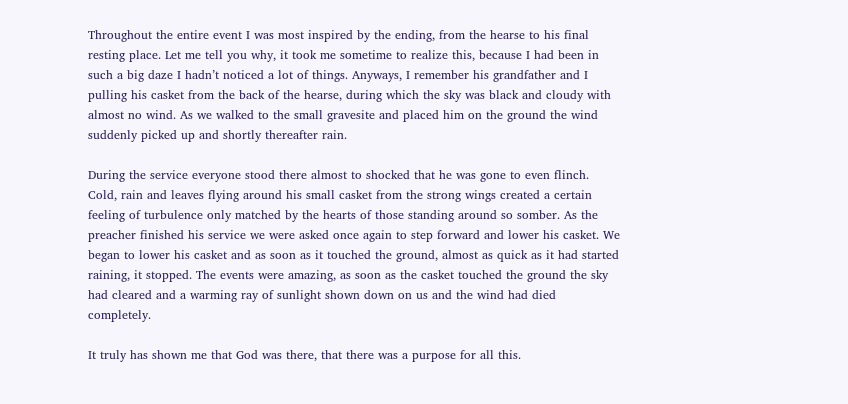Throughout the entire event I was most inspired by the ending, from the hearse to his final resting place. Let me tell you why, it took me sometime to realize this, because I had been in such a big daze I hadn’t noticed a lot of things. Anyways, I remember his grandfather and I pulling his casket from the back of the hearse, during which the sky was black and cloudy with almost no wind. As we walked to the small gravesite and placed him on the ground the wind suddenly picked up and shortly thereafter rain.

During the service everyone stood there almost to shocked that he was gone to even flinch. Cold, rain and leaves flying around his small casket from the strong wings created a certain feeling of turbulence only matched by the hearts of those standing around so somber. As the preacher finished his service we were asked once again to step forward and lower his casket. We began to lower his casket and as soon as it touched the ground, almost as quick as it had started raining, it stopped. The events were amazing, as soon as the casket touched the ground the sky had cleared and a warming ray of sunlight shown down on us and the wind had died completely.

It truly has shown me that God was there, that there was a purpose for all this.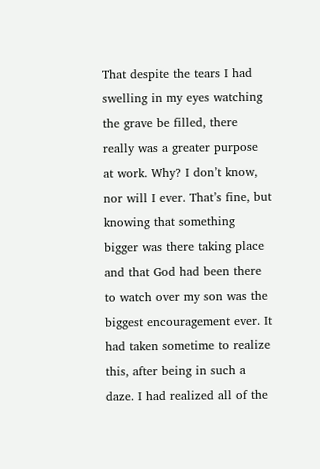That despite the tears I had swelling in my eyes watching the grave be filled, there really was a greater purpose at work. Why? I don’t know, nor will I ever. That’s fine, but knowing that something bigger was there taking place and that God had been there to watch over my son was the biggest encouragement ever. It had taken sometime to realize this, after being in such a daze. I had realized all of the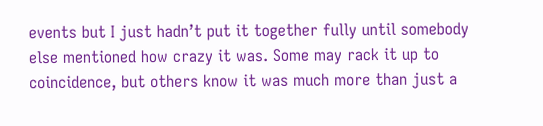events but I just hadn’t put it together fully until somebody else mentioned how crazy it was. Some may rack it up to coincidence, but others know it was much more than just a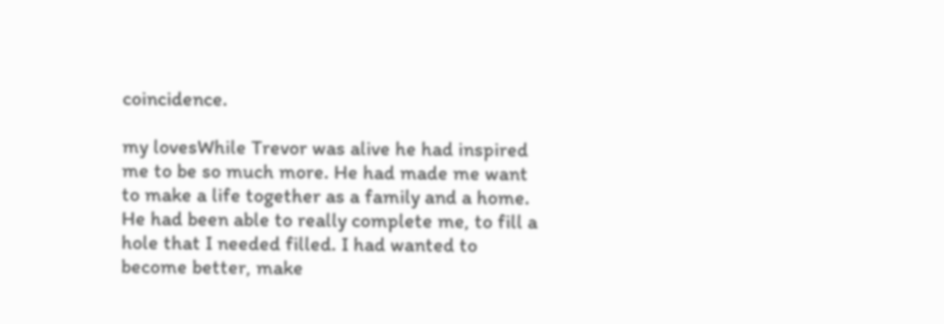coincidence.

my lovesWhile Trevor was alive he had inspired me to be so much more. He had made me want to make a life together as a family and a home. He had been able to really complete me, to fill a hole that I needed filled. I had wanted to become better, make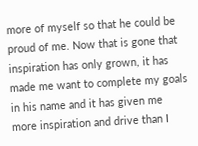more of myself so that he could be proud of me. Now that is gone that inspiration has only grown, it has made me want to complete my goals in his name and it has given me more inspiration and drive than I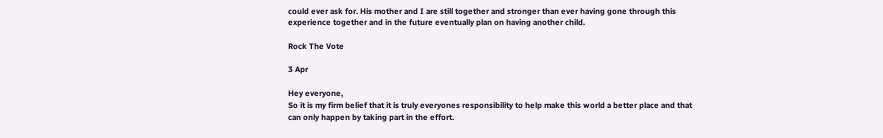could ever ask for. His mother and I are still together and stronger than ever having gone through this experience together and in the future eventually plan on having another child.

Rock The Vote

3 Apr

Hey everyone,
So it is my firm belief that it is truly everyones responsibility to help make this world a better place and that can only happen by taking part in the effort.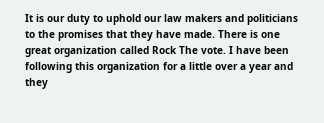It is our duty to uphold our law makers and politicians to the promises that they have made. There is one great organization called Rock The vote. I have been following this organization for a little over a year and they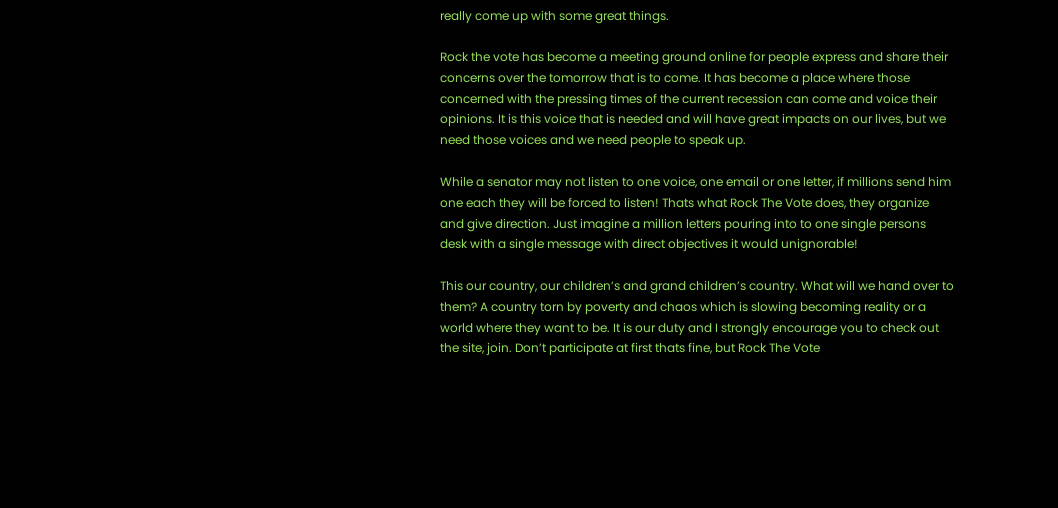really come up with some great things.

Rock the vote has become a meeting ground online for people express and share their concerns over the tomorrow that is to come. It has become a place where those concerned with the pressing times of the current recession can come and voice their opinions. It is this voice that is needed and will have great impacts on our lives, but we need those voices and we need people to speak up.

While a senator may not listen to one voice, one email or one letter, if millions send him one each they will be forced to listen! Thats what Rock The Vote does, they organize and give direction. Just imagine a million letters pouring into to one single persons desk with a single message with direct objectives it would unignorable!

This our country, our children’s and grand children’s country. What will we hand over to them? A country torn by poverty and chaos which is slowing becoming reality or a world where they want to be. It is our duty and I strongly encourage you to check out the site, join. Don’t participate at first thats fine, but Rock The Vote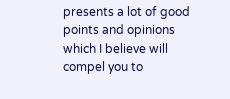presents a lot of good points and opinions which I believe will compel you to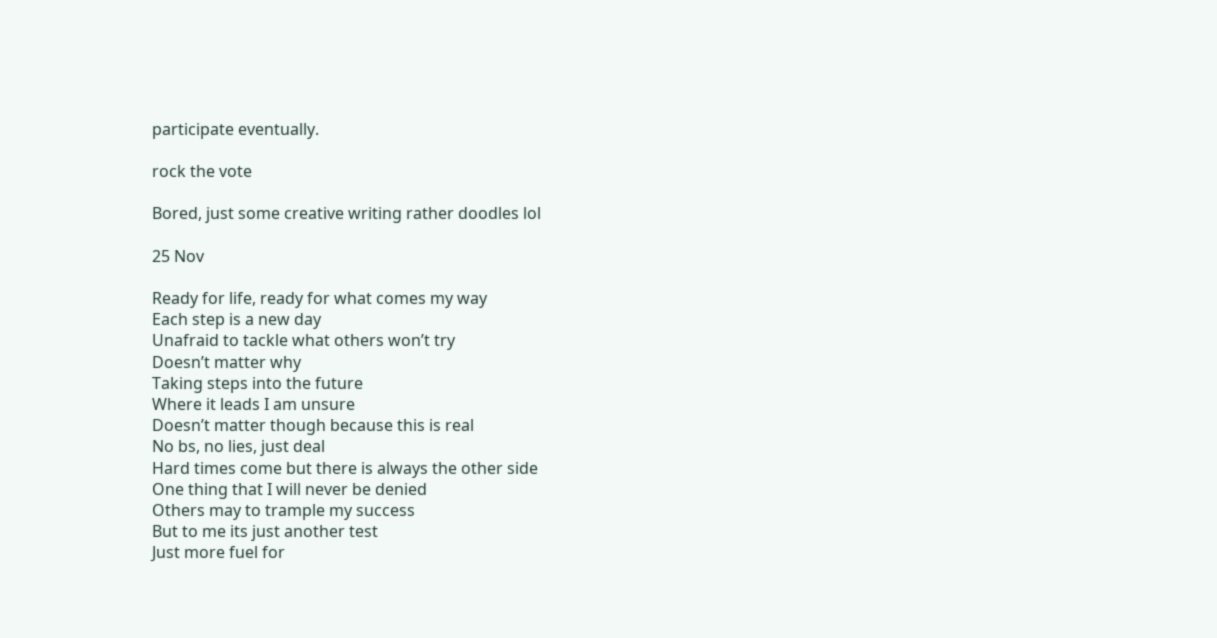participate eventually.

rock the vote

Bored, just some creative writing rather doodles lol

25 Nov

Ready for life, ready for what comes my way
Each step is a new day
Unafraid to tackle what others won’t try
Doesn’t matter why
Taking steps into the future
Where it leads I am unsure
Doesn’t matter though because this is real
No bs, no lies, just deal
Hard times come but there is always the other side
One thing that I will never be denied
Others may to trample my success
But to me its just another test
Just more fuel for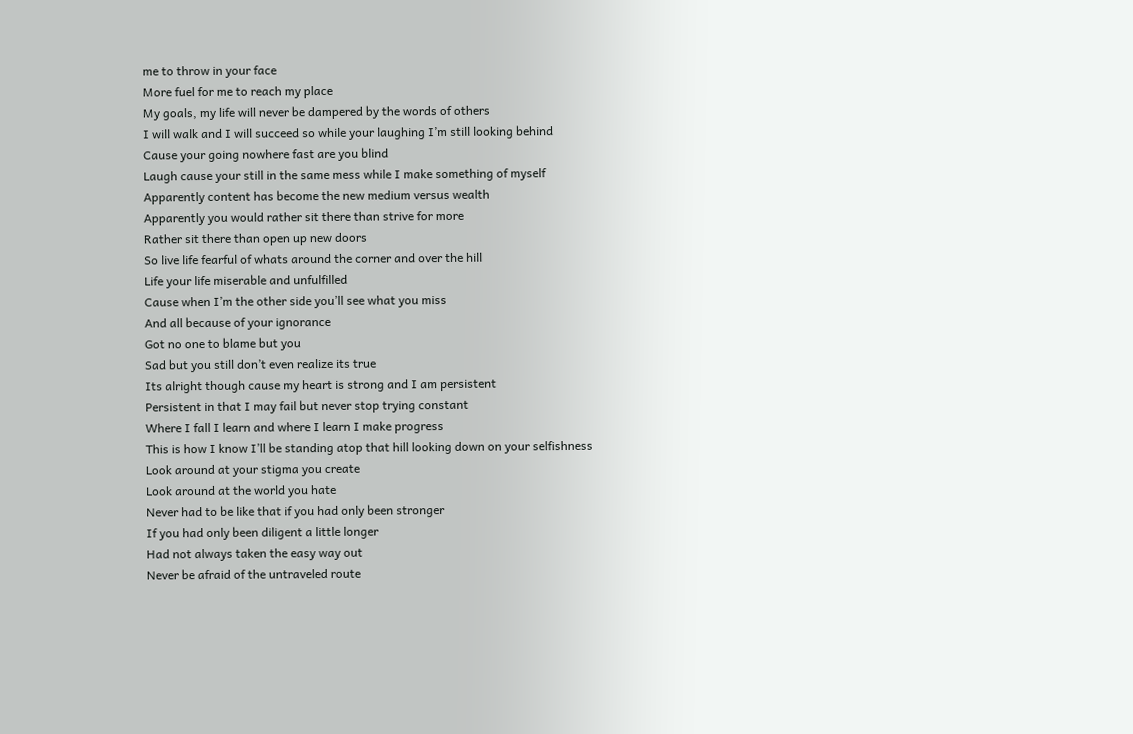me to throw in your face
More fuel for me to reach my place
My goals, my life will never be dampered by the words of others
I will walk and I will succeed so while your laughing I’m still looking behind
Cause your going nowhere fast are you blind
Laugh cause your still in the same mess while I make something of myself
Apparently content has become the new medium versus wealth
Apparently you would rather sit there than strive for more
Rather sit there than open up new doors
So live life fearful of whats around the corner and over the hill
Life your life miserable and unfulfilled
Cause when I’m the other side you’ll see what you miss
And all because of your ignorance
Got no one to blame but you
Sad but you still don’t even realize its true
Its alright though cause my heart is strong and I am persistent
Persistent in that I may fail but never stop trying constant
Where I fall I learn and where I learn I make progress
This is how I know I’ll be standing atop that hill looking down on your selfishness
Look around at your stigma you create
Look around at the world you hate
Never had to be like that if you had only been stronger
If you had only been diligent a little longer
Had not always taken the easy way out
Never be afraid of the untraveled route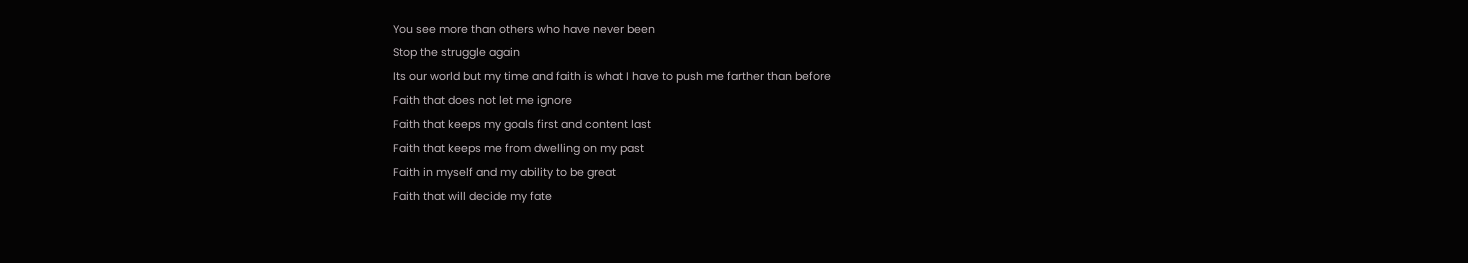You see more than others who have never been
Stop the struggle again
Its our world but my time and faith is what I have to push me farther than before
Faith that does not let me ignore
Faith that keeps my goals first and content last
Faith that keeps me from dwelling on my past
Faith in myself and my ability to be great
Faith that will decide my fate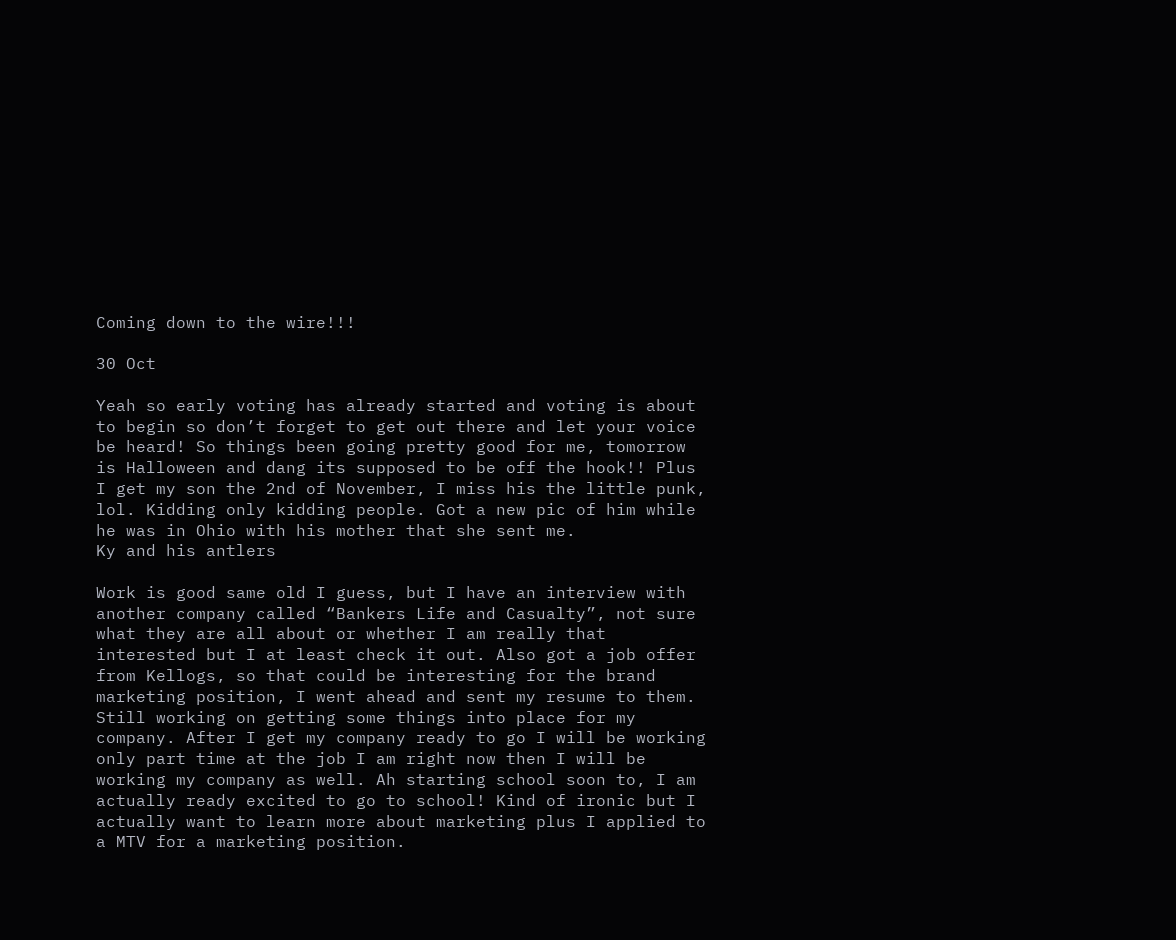Coming down to the wire!!!

30 Oct

Yeah so early voting has already started and voting is about to begin so don’t forget to get out there and let your voice be heard! So things been going pretty good for me, tomorrow is Halloween and dang its supposed to be off the hook!! Plus I get my son the 2nd of November, I miss his the little punk, lol. Kidding only kidding people. Got a new pic of him while he was in Ohio with his mother that she sent me.
Ky and his antlers

Work is good same old I guess, but I have an interview with another company called “Bankers Life and Casualty”, not sure what they are all about or whether I am really that interested but I at least check it out. Also got a job offer from Kellogs, so that could be interesting for the brand marketing position, I went ahead and sent my resume to them. Still working on getting some things into place for my company. After I get my company ready to go I will be working only part time at the job I am right now then I will be working my company as well. Ah starting school soon to, I am actually ready excited to go to school! Kind of ironic but I actually want to learn more about marketing plus I applied to a MTV for a marketing position.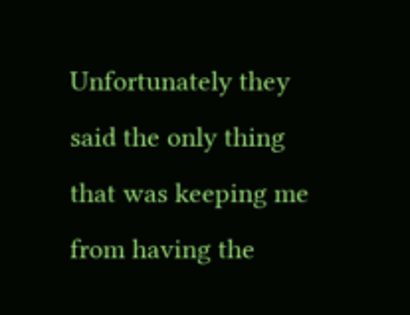Unfortunately they said the only thing that was keeping me from having the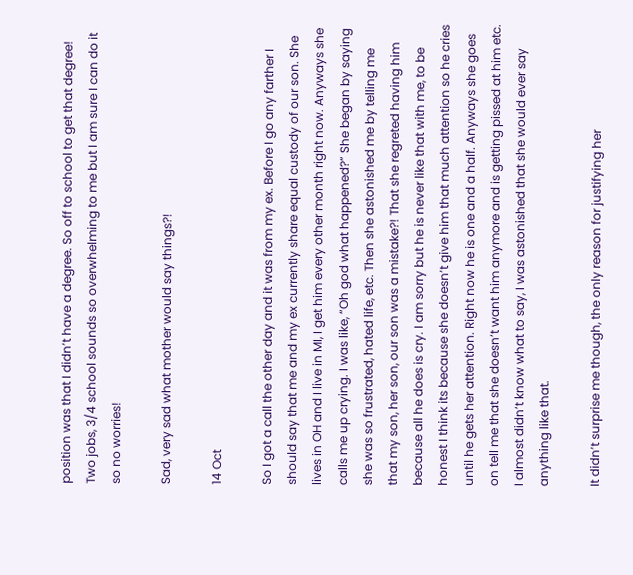position was that I didn’t have a degree. So off to school to get that degree! Two jobs, 3/4 school sounds so overwhelming to me but I am sure I can do it so no worries!

Sad, very sad what mother would say things?!

14 Oct

So I got a call the other day and it was from my ex. Before I go any farther I should say that me and my ex currently share equal custody of our son. She lives in OH and I live in MI, I get him every other month right now. Anyways she calls me up crying. I was like, “Oh god what happened?” She began by saying she was so frustrated, hated life, etc. Then she astonished me by telling me that my son, her son, our son was a mistake?! That she regreted having him because all he does is cry. I am sorry but he is never like that with me, to be honest I think its because she doesn’t give him that much attention so he cries until he gets her attention. Right now he is one and a half. Anyways she goes on tell me that she doesn’t want him anymore and is getting pissed at him etc. I almost didn’t know what to say, I was astonished that she would ever say anything like that.

It didn’t surprise me though, the only reason for justifying her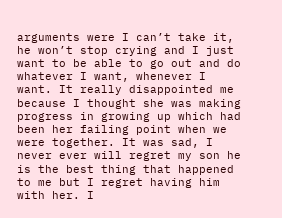arguments were I can’t take it, he won’t stop crying and I just want to be able to go out and do whatever I want, whenever I want. It really disappointed me because I thought she was making progress in growing up which had been her failing point when we were together. It was sad, I never ever will regret my son he is the best thing that happened to me but I regret having him with her. I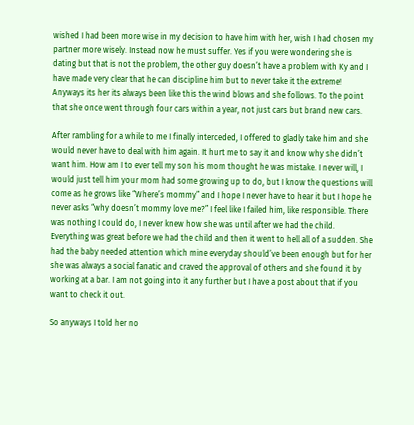wished I had been more wise in my decision to have him with her, wish I had chosen my partner more wisely. Instead now he must suffer. Yes if you were wondering she is dating but that is not the problem, the other guy doesn’t have a problem with Ky and I have made very clear that he can discipline him but to never take it the extreme! Anyways its her its always been like this the wind blows and she follows. To the point that she once went through four cars within a year, not just cars but brand new cars.

After rambling for a while to me I finally interceded, I offered to gladly take him and she would never have to deal with him again. It hurt me to say it and know why she didn’t want him. How am I to ever tell my son his mom thought he was mistake. I never will, I would just tell him your mom had some growing up to do, but I know the questions will come as he grows like “Where’s mommy” and I hope I never have to hear it but I hope he never asks “why doesn’t mommy love me?” I feel like I failed him, like responsible. There was nothing I could do, I never knew how she was until after we had the child. Everything was great before we had the child and then it went to hell all of a sudden. She had the baby needed attention which mine everyday should’ve been enough but for her she was always a social fanatic and craved the approval of others and she found it by working at a bar. I am not going into it any further but I have a post about that if you want to check it out.

So anyways I told her no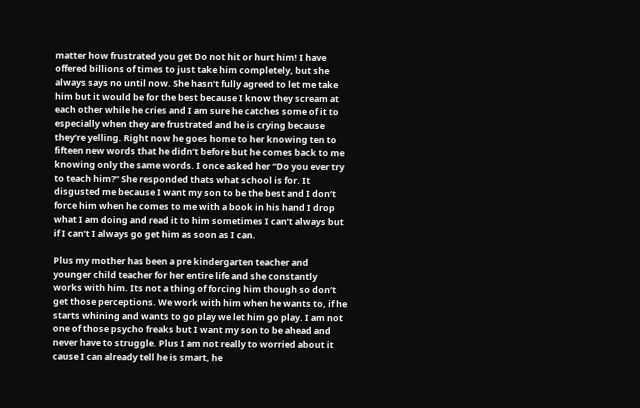matter how frustrated you get Do not hit or hurt him! I have offered billions of times to just take him completely, but she always says no until now. She hasn’t fully agreed to let me take him but it would be for the best because I know they scream at each other while he cries and I am sure he catches some of it to especially when they are frustrated and he is crying because they’re yelling. Right now he goes home to her knowing ten to fifteen new words that he didn’t before but he comes back to me knowing only the same words. I once asked her “Do you ever try to teach him?” She responded thats what school is for. It disgusted me because I want my son to be the best and I don’t force him when he comes to me with a book in his hand I drop what I am doing and read it to him sometimes I can’t always but if I can’t I always go get him as soon as I can.

Plus my mother has been a pre kindergarten teacher and younger child teacher for her entire life and she constantly works with him. Its not a thing of forcing him though so don’t get those perceptions. We work with him when he wants to, if he starts whining and wants to go play we let him go play. I am not one of those psycho freaks but I want my son to be ahead and never have to struggle. Plus I am not really to worried about it cause I can already tell he is smart, he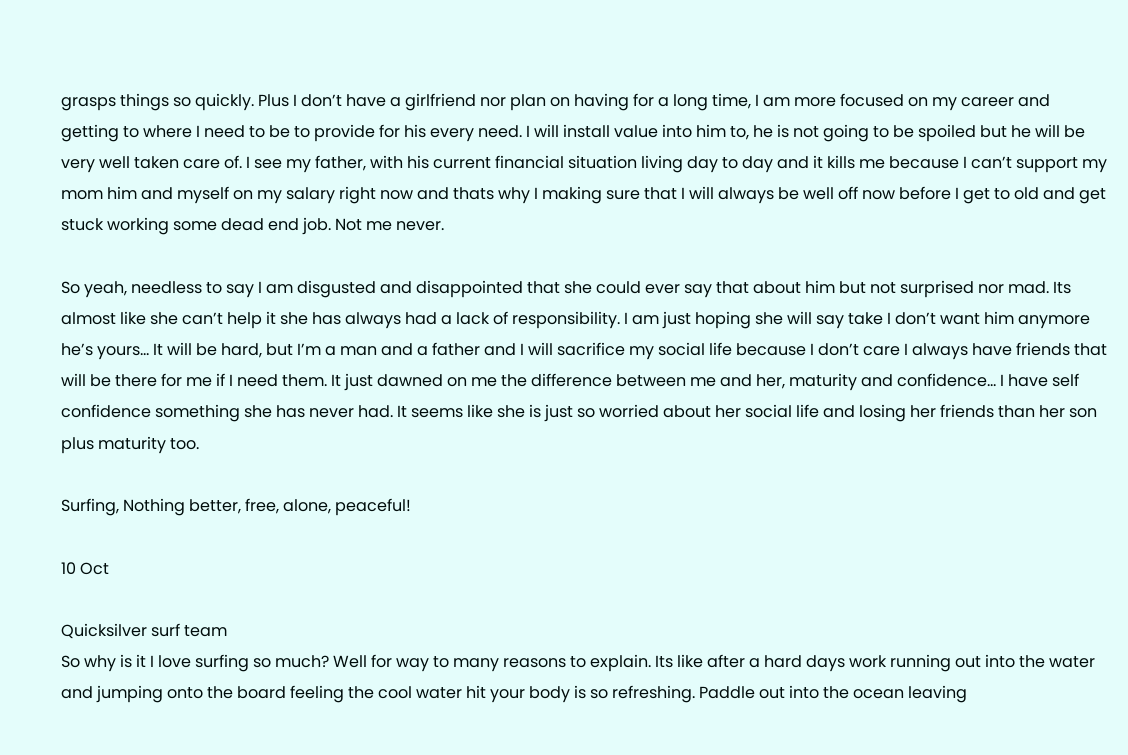grasps things so quickly. Plus I don’t have a girlfriend nor plan on having for a long time, I am more focused on my career and getting to where I need to be to provide for his every need. I will install value into him to, he is not going to be spoiled but he will be very well taken care of. I see my father, with his current financial situation living day to day and it kills me because I can’t support my mom him and myself on my salary right now and thats why I making sure that I will always be well off now before I get to old and get stuck working some dead end job. Not me never.

So yeah, needless to say I am disgusted and disappointed that she could ever say that about him but not surprised nor mad. Its almost like she can’t help it she has always had a lack of responsibility. I am just hoping she will say take I don’t want him anymore he’s yours… It will be hard, but I’m a man and a father and I will sacrifice my social life because I don’t care I always have friends that will be there for me if I need them. It just dawned on me the difference between me and her, maturity and confidence… I have self confidence something she has never had. It seems like she is just so worried about her social life and losing her friends than her son plus maturity too.

Surfing, Nothing better, free, alone, peaceful!

10 Oct

Quicksilver surf team
So why is it I love surfing so much? Well for way to many reasons to explain. Its like after a hard days work running out into the water and jumping onto the board feeling the cool water hit your body is so refreshing. Paddle out into the ocean leaving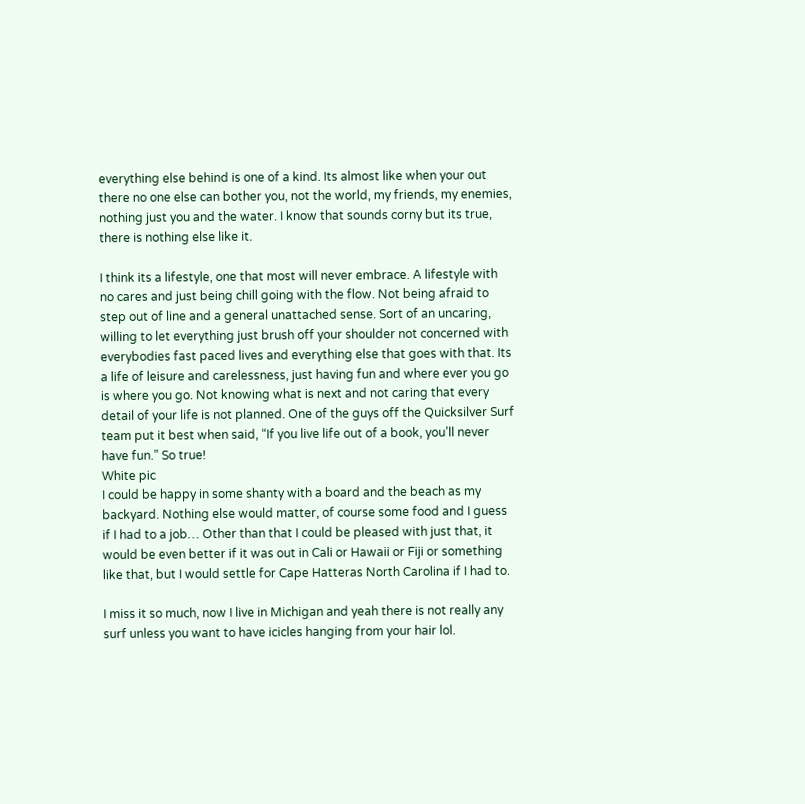everything else behind is one of a kind. Its almost like when your out there no one else can bother you, not the world, my friends, my enemies, nothing just you and the water. I know that sounds corny but its true, there is nothing else like it.

I think its a lifestyle, one that most will never embrace. A lifestyle with no cares and just being chill going with the flow. Not being afraid to step out of line and a general unattached sense. Sort of an uncaring, willing to let everything just brush off your shoulder not concerned with everybodies fast paced lives and everything else that goes with that. Its a life of leisure and carelessness, just having fun and where ever you go is where you go. Not knowing what is next and not caring that every detail of your life is not planned. One of the guys off the Quicksilver Surf team put it best when said, “If you live life out of a book, you’ll never have fun.” So true!
White pic
I could be happy in some shanty with a board and the beach as my backyard. Nothing else would matter, of course some food and I guess if I had to a job… Other than that I could be pleased with just that, it would be even better if it was out in Cali or Hawaii or Fiji or something like that, but I would settle for Cape Hatteras North Carolina if I had to.

I miss it so much, now I live in Michigan and yeah there is not really any surf unless you want to have icicles hanging from your hair lol.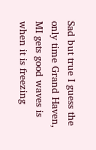Sad but true I guess the only time Grand Haven, MI gets good waves is when it is freezing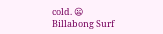cold. 😦
Billabong Surf